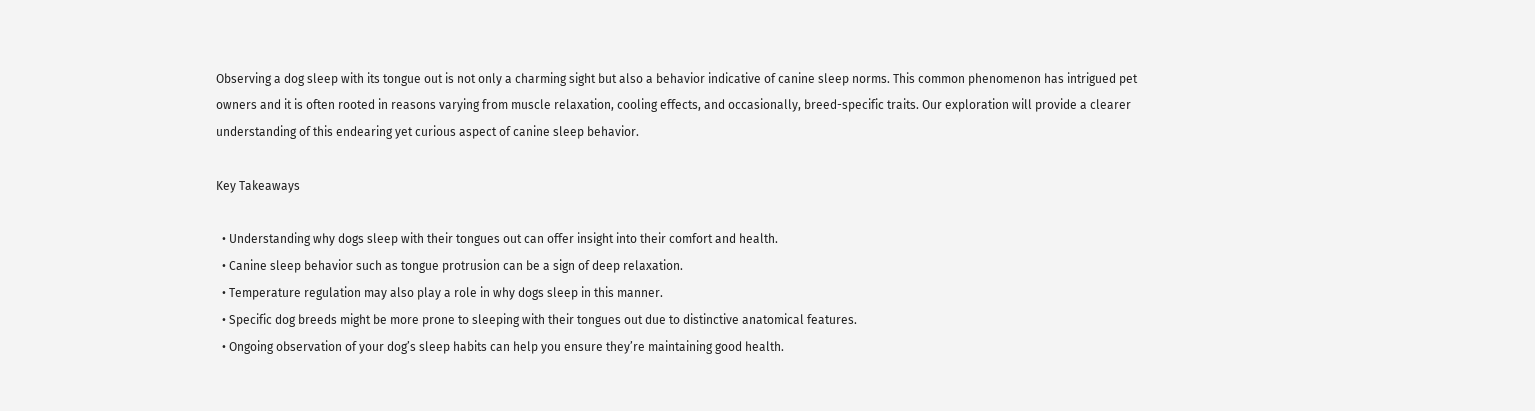Observing a dog sleep with its tongue out is not only a charming sight but also a behavior indicative of canine sleep norms. This common phenomenon has intrigued pet owners and it is often rooted in reasons varying from muscle relaxation, cooling effects, and occasionally, breed-specific traits. Our exploration will provide a clearer understanding of this endearing yet curious aspect of canine sleep behavior.

Key Takeaways

  • Understanding why dogs sleep with their tongues out can offer insight into their comfort and health.
  • Canine sleep behavior such as tongue protrusion can be a sign of deep relaxation.
  • Temperature regulation may also play a role in why dogs sleep in this manner.
  • Specific dog breeds might be more prone to sleeping with their tongues out due to distinctive anatomical features.
  • Ongoing observation of your dog’s sleep habits can help you ensure they’re maintaining good health.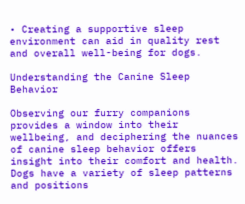• Creating a supportive sleep environment can aid in quality rest and overall well-being for dogs.

Understanding the Canine Sleep Behavior

Observing our furry companions provides a window into their wellbeing, and deciphering the nuances of canine sleep behavior offers insight into their comfort and health. Dogs have a variety of sleep patterns and positions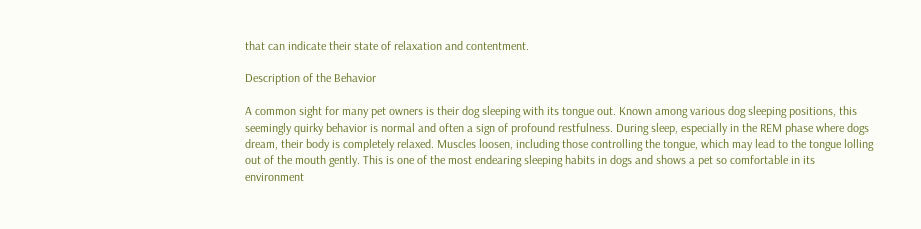that can indicate their state of relaxation and contentment.

Description of the Behavior

A common sight for many pet owners is their dog sleeping with its tongue out. Known among various dog sleeping positions, this seemingly quirky behavior is normal and often a sign of profound restfulness. During sleep, especially in the REM phase where dogs dream, their body is completely relaxed. Muscles loosen, including those controlling the tongue, which may lead to the tongue lolling out of the mouth gently. This is one of the most endearing sleeping habits in dogs and shows a pet so comfortable in its environment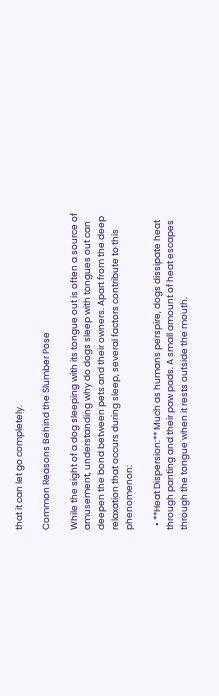that it can let go completely.

Common Reasons Behind the Slumber Pose

While the sight of a dog sleeping with its tongue out is often a source of amusement, understanding why do dogs sleep with tongues out can deepen the bond between pets and their owners. Apart from the deep relaxation that occurs during sleep, several factors contribute to this phenomenon:

  • **Heat Dispersion:** Much as humans perspire, dogs dissipate heat through panting and their paw pads. A small amount of heat escapes through the tongue when it rests outside the mouth.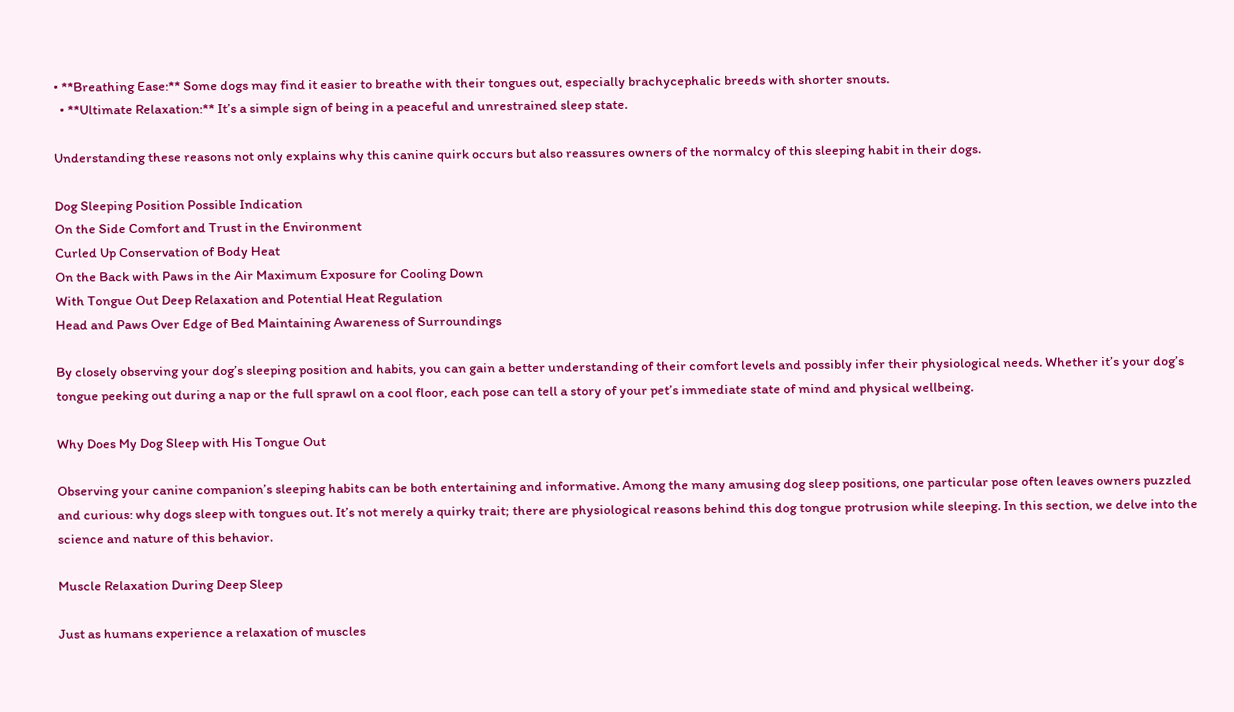• **Breathing Ease:** Some dogs may find it easier to breathe with their tongues out, especially brachycephalic breeds with shorter snouts.
  • **Ultimate Relaxation:** It’s a simple sign of being in a peaceful and unrestrained sleep state.

Understanding these reasons not only explains why this canine quirk occurs but also reassures owners of the normalcy of this sleeping habit in their dogs.

Dog Sleeping Position Possible Indication
On the Side Comfort and Trust in the Environment
Curled Up Conservation of Body Heat
On the Back with Paws in the Air Maximum Exposure for Cooling Down
With Tongue Out Deep Relaxation and Potential Heat Regulation
Head and Paws Over Edge of Bed Maintaining Awareness of Surroundings

By closely observing your dog’s sleeping position and habits, you can gain a better understanding of their comfort levels and possibly infer their physiological needs. Whether it’s your dog’s tongue peeking out during a nap or the full sprawl on a cool floor, each pose can tell a story of your pet’s immediate state of mind and physical wellbeing.

Why Does My Dog Sleep with His Tongue Out

Observing your canine companion’s sleeping habits can be both entertaining and informative. Among the many amusing dog sleep positions, one particular pose often leaves owners puzzled and curious: why dogs sleep with tongues out. It’s not merely a quirky trait; there are physiological reasons behind this dog tongue protrusion while sleeping. In this section, we delve into the science and nature of this behavior.

Muscle Relaxation During Deep Sleep

Just as humans experience a relaxation of muscles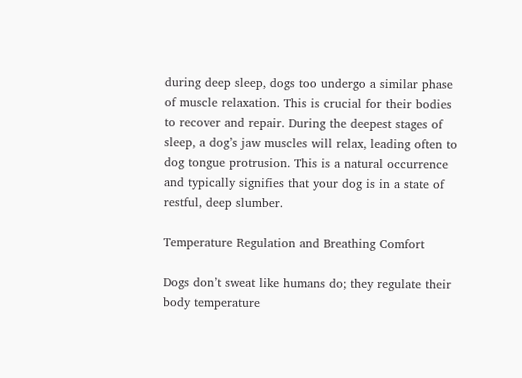during deep sleep, dogs too undergo a similar phase of muscle relaxation. This is crucial for their bodies to recover and repair. During the deepest stages of sleep, a dog’s jaw muscles will relax, leading often to dog tongue protrusion. This is a natural occurrence and typically signifies that your dog is in a state of restful, deep slumber.

Temperature Regulation and Breathing Comfort

Dogs don’t sweat like humans do; they regulate their body temperature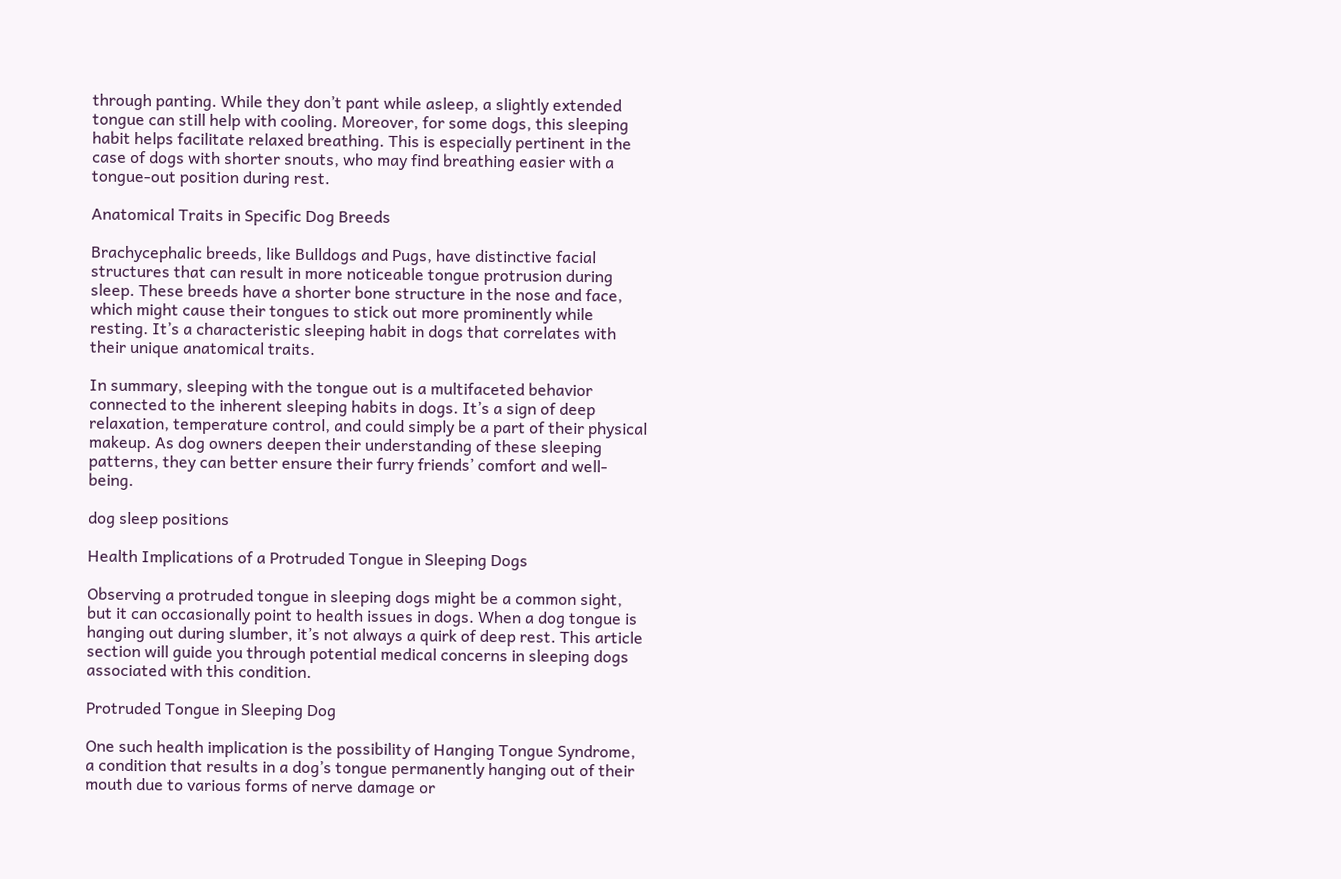through panting. While they don’t pant while asleep, a slightly extended tongue can still help with cooling. Moreover, for some dogs, this sleeping habit helps facilitate relaxed breathing. This is especially pertinent in the case of dogs with shorter snouts, who may find breathing easier with a tongue-out position during rest.

Anatomical Traits in Specific Dog Breeds

Brachycephalic breeds, like Bulldogs and Pugs, have distinctive facial structures that can result in more noticeable tongue protrusion during sleep. These breeds have a shorter bone structure in the nose and face, which might cause their tongues to stick out more prominently while resting. It’s a characteristic sleeping habit in dogs that correlates with their unique anatomical traits.

In summary, sleeping with the tongue out is a multifaceted behavior connected to the inherent sleeping habits in dogs. It’s a sign of deep relaxation, temperature control, and could simply be a part of their physical makeup. As dog owners deepen their understanding of these sleeping patterns, they can better ensure their furry friends’ comfort and well-being.

dog sleep positions

Health Implications of a Protruded Tongue in Sleeping Dogs

Observing a protruded tongue in sleeping dogs might be a common sight, but it can occasionally point to health issues in dogs. When a dog tongue is hanging out during slumber, it’s not always a quirk of deep rest. This article section will guide you through potential medical concerns in sleeping dogs associated with this condition.

Protruded Tongue in Sleeping Dog

One such health implication is the possibility of Hanging Tongue Syndrome, a condition that results in a dog’s tongue permanently hanging out of their mouth due to various forms of nerve damage or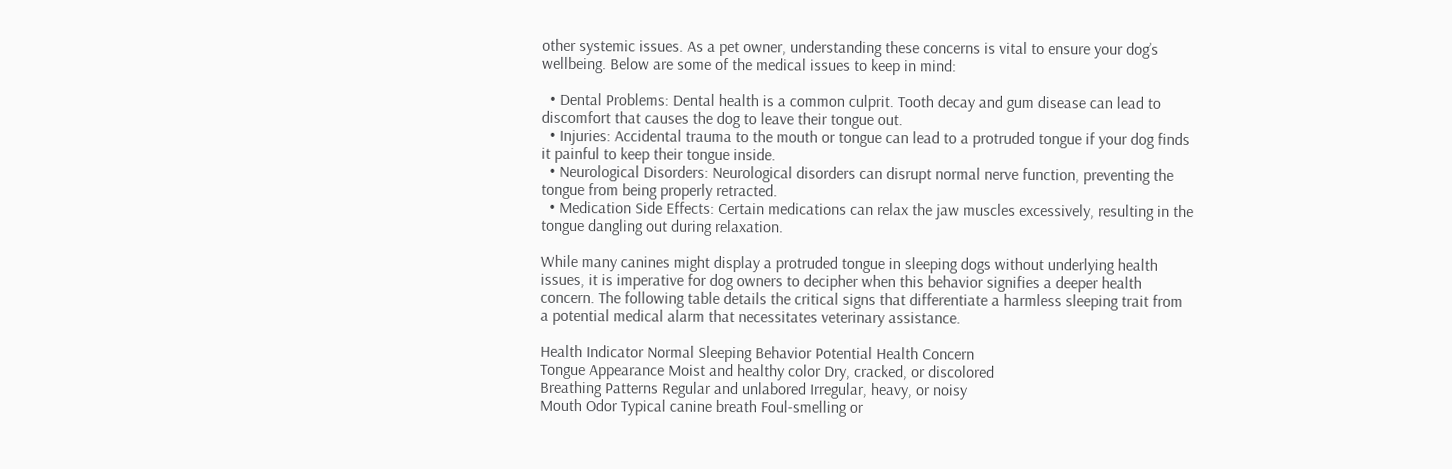other systemic issues. As a pet owner, understanding these concerns is vital to ensure your dog’s wellbeing. Below are some of the medical issues to keep in mind:

  • Dental Problems: Dental health is a common culprit. Tooth decay and gum disease can lead to discomfort that causes the dog to leave their tongue out.
  • Injuries: Accidental trauma to the mouth or tongue can lead to a protruded tongue if your dog finds it painful to keep their tongue inside.
  • Neurological Disorders: Neurological disorders can disrupt normal nerve function, preventing the tongue from being properly retracted.
  • Medication Side Effects: Certain medications can relax the jaw muscles excessively, resulting in the tongue dangling out during relaxation.

While many canines might display a protruded tongue in sleeping dogs without underlying health issues, it is imperative for dog owners to decipher when this behavior signifies a deeper health concern. The following table details the critical signs that differentiate a harmless sleeping trait from a potential medical alarm that necessitates veterinary assistance.

Health Indicator Normal Sleeping Behavior Potential Health Concern
Tongue Appearance Moist and healthy color Dry, cracked, or discolored
Breathing Patterns Regular and unlabored Irregular, heavy, or noisy
Mouth Odor Typical canine breath Foul-smelling or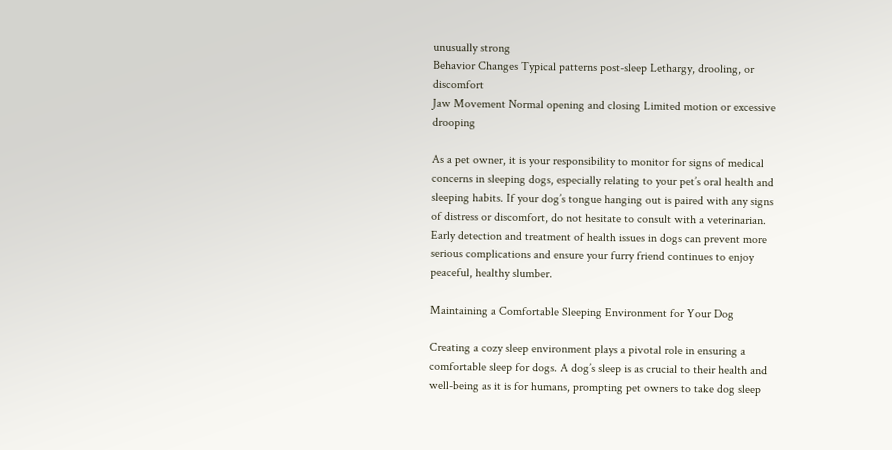unusually strong
Behavior Changes Typical patterns post-sleep Lethargy, drooling, or discomfort
Jaw Movement Normal opening and closing Limited motion or excessive drooping

As a pet owner, it is your responsibility to monitor for signs of medical concerns in sleeping dogs, especially relating to your pet’s oral health and sleeping habits. If your dog’s tongue hanging out is paired with any signs of distress or discomfort, do not hesitate to consult with a veterinarian. Early detection and treatment of health issues in dogs can prevent more serious complications and ensure your furry friend continues to enjoy peaceful, healthy slumber.

Maintaining a Comfortable Sleeping Environment for Your Dog

Creating a cozy sleep environment plays a pivotal role in ensuring a comfortable sleep for dogs. A dog’s sleep is as crucial to their health and well-being as it is for humans, prompting pet owners to take dog sleep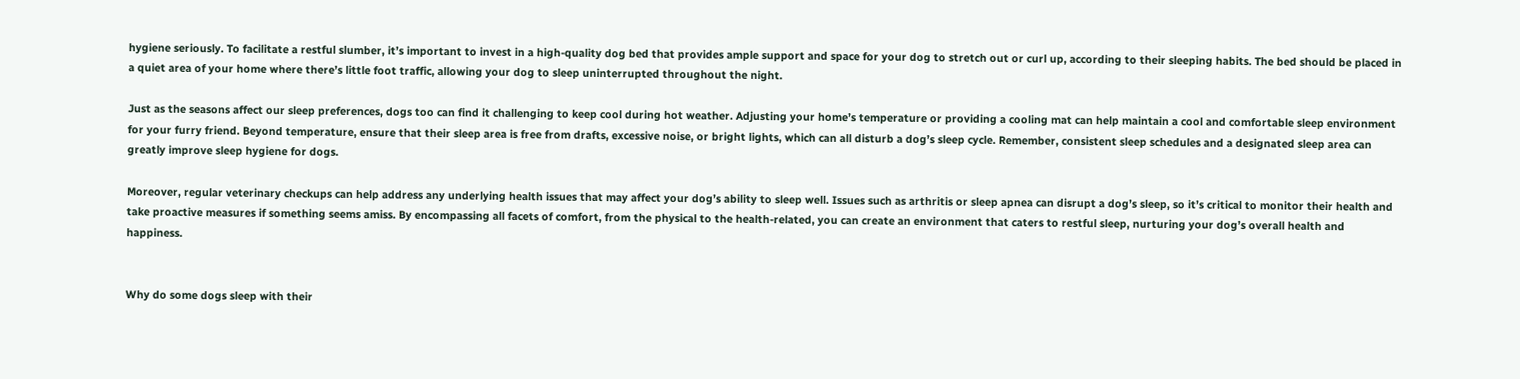hygiene seriously. To facilitate a restful slumber, it’s important to invest in a high-quality dog bed that provides ample support and space for your dog to stretch out or curl up, according to their sleeping habits. The bed should be placed in a quiet area of your home where there’s little foot traffic, allowing your dog to sleep uninterrupted throughout the night.

Just as the seasons affect our sleep preferences, dogs too can find it challenging to keep cool during hot weather. Adjusting your home’s temperature or providing a cooling mat can help maintain a cool and comfortable sleep environment for your furry friend. Beyond temperature, ensure that their sleep area is free from drafts, excessive noise, or bright lights, which can all disturb a dog’s sleep cycle. Remember, consistent sleep schedules and a designated sleep area can greatly improve sleep hygiene for dogs.

Moreover, regular veterinary checkups can help address any underlying health issues that may affect your dog’s ability to sleep well. Issues such as arthritis or sleep apnea can disrupt a dog’s sleep, so it’s critical to monitor their health and take proactive measures if something seems amiss. By encompassing all facets of comfort, from the physical to the health-related, you can create an environment that caters to restful sleep, nurturing your dog’s overall health and happiness.


Why do some dogs sleep with their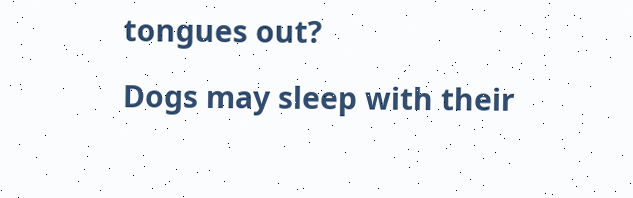tongues out?

Dogs may sleep with their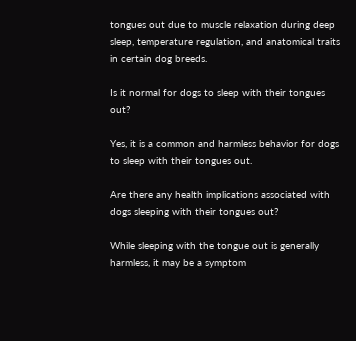tongues out due to muscle relaxation during deep sleep, temperature regulation, and anatomical traits in certain dog breeds.

Is it normal for dogs to sleep with their tongues out?

Yes, it is a common and harmless behavior for dogs to sleep with their tongues out.

Are there any health implications associated with dogs sleeping with their tongues out?

While sleeping with the tongue out is generally harmless, it may be a symptom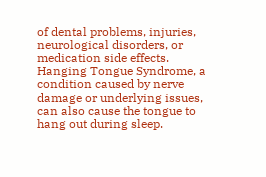of dental problems, injuries, neurological disorders, or medication side effects. Hanging Tongue Syndrome, a condition caused by nerve damage or underlying issues, can also cause the tongue to hang out during sleep.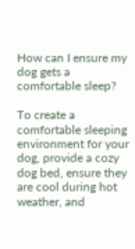How can I ensure my dog gets a comfortable sleep?

To create a comfortable sleeping environment for your dog, provide a cozy dog bed, ensure they are cool during hot weather, and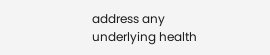address any underlying health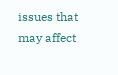issues that may affect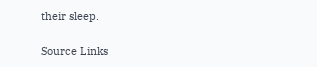their sleep.

Source Links